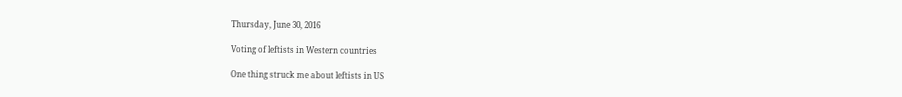Thursday, June 30, 2016

Voting of leftists in Western countries

One thing struck me about leftists in US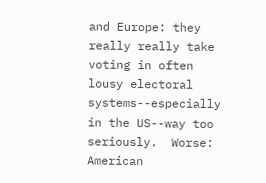and Europe: they really really take voting in often lousy electoral systems--especially in the US--way too seriously.  Worse: American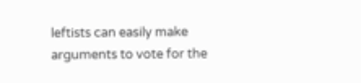leftists can easily make arguments to vote for the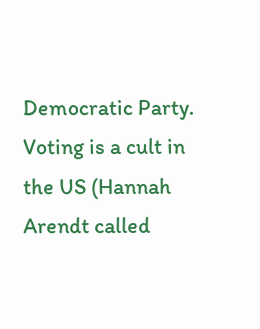Democratic Party.  Voting is a cult in the US (Hannah Arendt called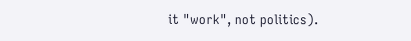it "work", not politics).